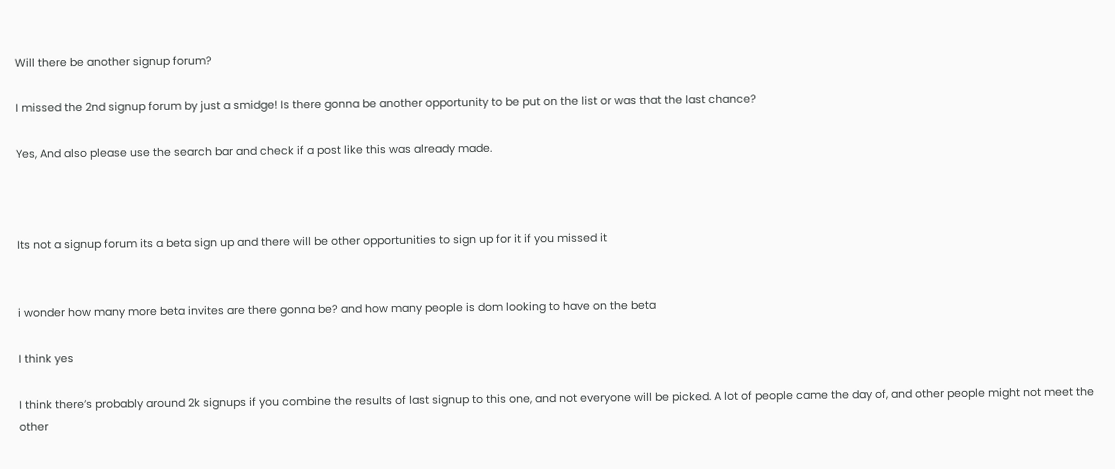Will there be another signup forum?

I missed the 2nd signup forum by just a smidge! Is there gonna be another opportunity to be put on the list or was that the last chance?

Yes, And also please use the search bar and check if a post like this was already made.



Its not a signup forum its a beta sign up and there will be other opportunities to sign up for it if you missed it


i wonder how many more beta invites are there gonna be? and how many people is dom looking to have on the beta

I think yes

I think there’s probably around 2k signups if you combine the results of last signup to this one, and not everyone will be picked. A lot of people came the day of, and other people might not meet the other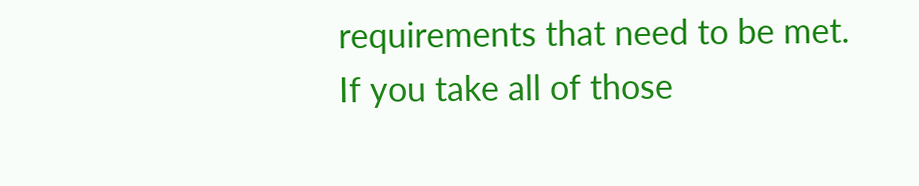requirements that need to be met. If you take all of those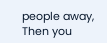people away, Then you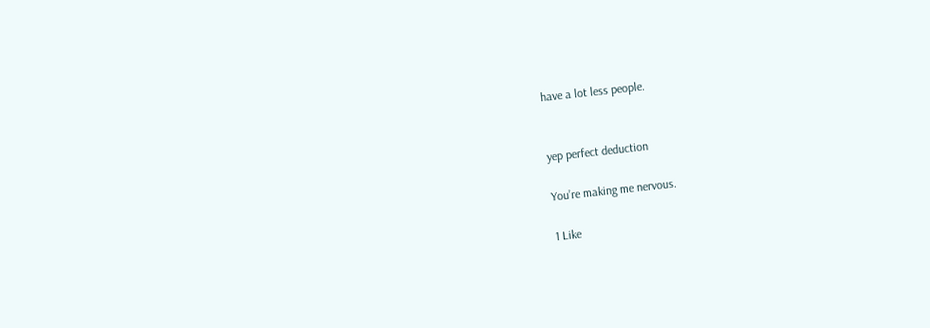have a lot less people.


yep perfect deduction

You’re making me nervous.

1 Like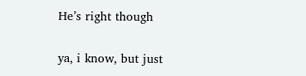He’s right though

ya, i know, but just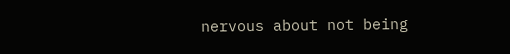nervous about not being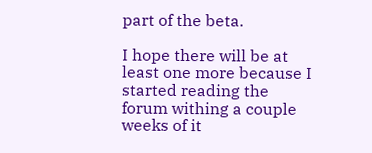part of the beta.

I hope there will be at least one more because I started reading the forum withing a couple weeks of it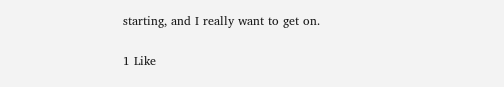starting, and I really want to get on.

1 Like